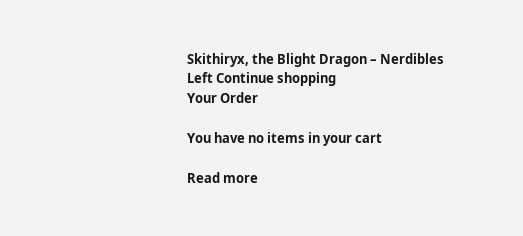Skithiryx, the Blight Dragon – Nerdibles
Left Continue shopping
Your Order

You have no items in your cart

Read more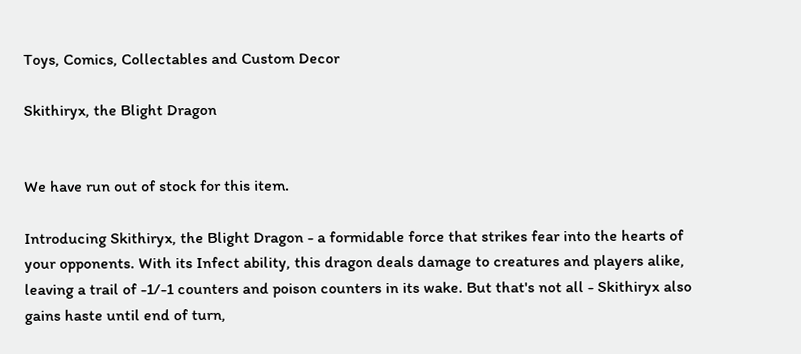Toys, Comics, Collectables and Custom Decor

Skithiryx, the Blight Dragon


We have run out of stock for this item.

Introducing Skithiryx, the Blight Dragon - a formidable force that strikes fear into the hearts of your opponents. With its Infect ability, this dragon deals damage to creatures and players alike, leaving a trail of -1/-1 counters and poison counters in its wake. But that's not all - Skithiryx also gains haste until end of turn,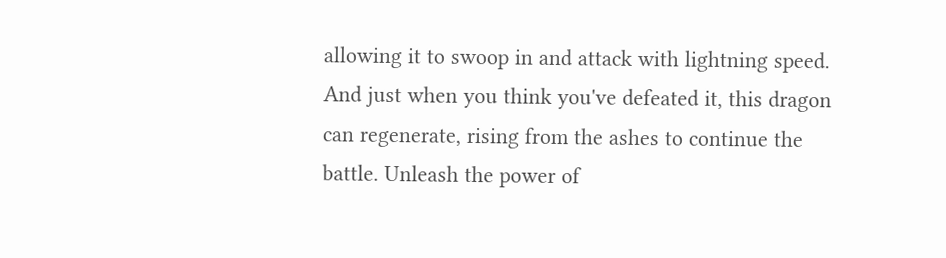allowing it to swoop in and attack with lightning speed. And just when you think you've defeated it, this dragon can regenerate, rising from the ashes to continue the battle. Unleash the power of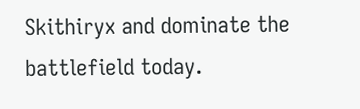Skithiryx and dominate the battlefield today.